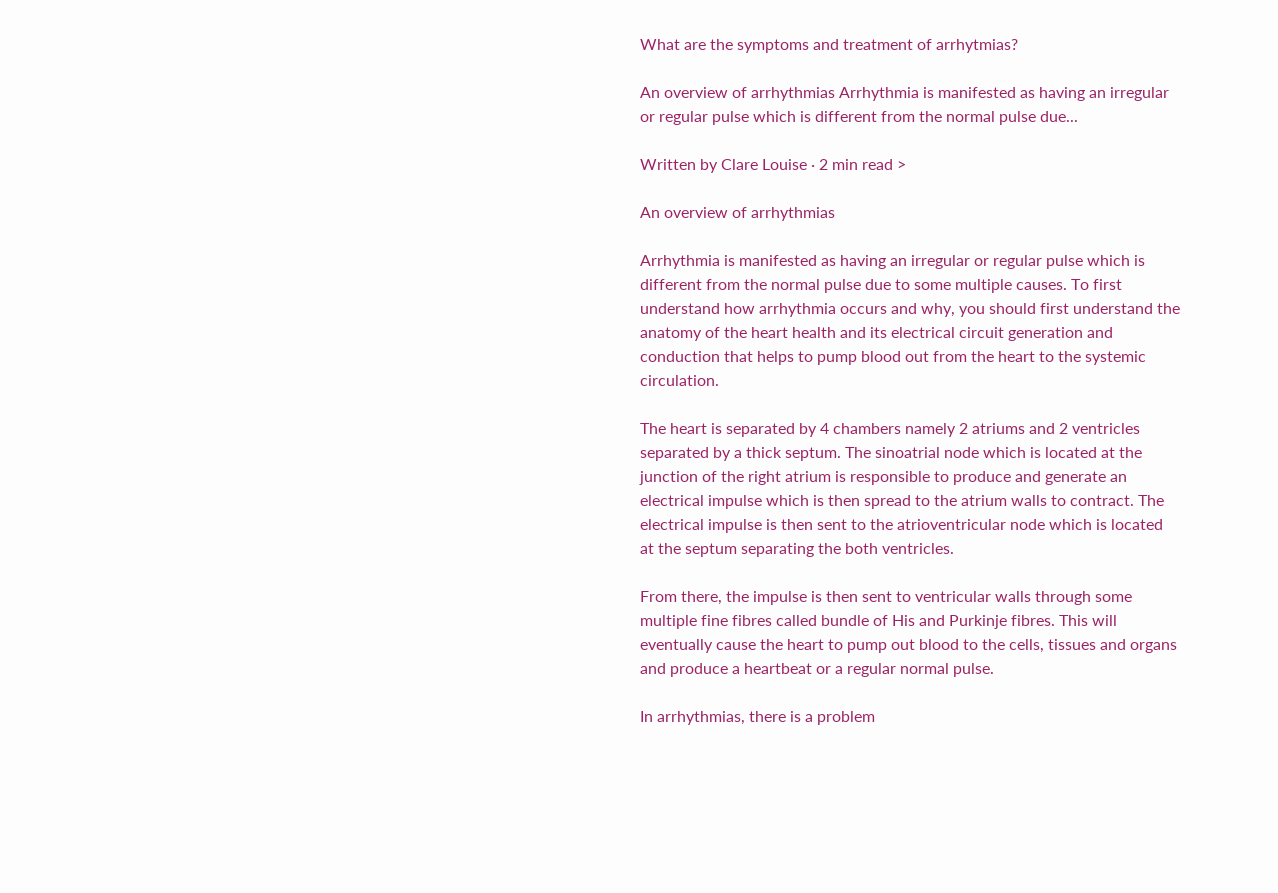What are the symptoms and treatment of arrhytmias?

An overview of arrhythmias Arrhythmia is manifested as having an irregular or regular pulse which is different from the normal pulse due...

Written by Clare Louise · 2 min read >

An overview of arrhythmias

Arrhythmia is manifested as having an irregular or regular pulse which is different from the normal pulse due to some multiple causes. To first understand how arrhythmia occurs and why, you should first understand the anatomy of the heart health and its electrical circuit generation and conduction that helps to pump blood out from the heart to the systemic circulation.

The heart is separated by 4 chambers namely 2 atriums and 2 ventricles separated by a thick septum. The sinoatrial node which is located at the junction of the right atrium is responsible to produce and generate an electrical impulse which is then spread to the atrium walls to contract. The electrical impulse is then sent to the atrioventricular node which is located at the septum separating the both ventricles.

From there, the impulse is then sent to ventricular walls through some multiple fine fibres called bundle of His and Purkinje fibres. This will eventually cause the heart to pump out blood to the cells, tissues and organs and produce a heartbeat or a regular normal pulse.

In arrhythmias, there is a problem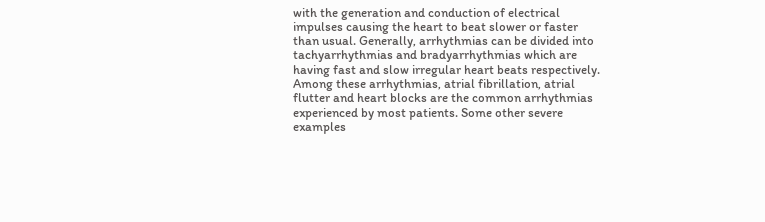with the generation and conduction of electrical impulses causing the heart to beat slower or faster than usual. Generally, arrhythmias can be divided into tachyarrhythmias and bradyarrhythmias which are having fast and slow irregular heart beats respectively. Among these arrhythmias, atrial fibrillation, atrial flutter and heart blocks are the common arrhythmias experienced by most patients. Some other severe examples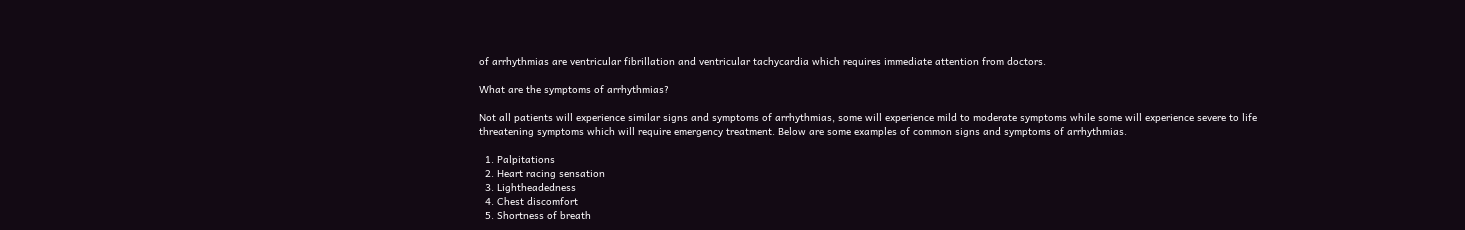of arrhythmias are ventricular fibrillation and ventricular tachycardia which requires immediate attention from doctors.

What are the symptoms of arrhythmias?

Not all patients will experience similar signs and symptoms of arrhythmias, some will experience mild to moderate symptoms while some will experience severe to life threatening symptoms which will require emergency treatment. Below are some examples of common signs and symptoms of arrhythmias.

  1. Palpitations
  2. Heart racing sensation
  3. Lightheadedness
  4. Chest discomfort
  5. Shortness of breath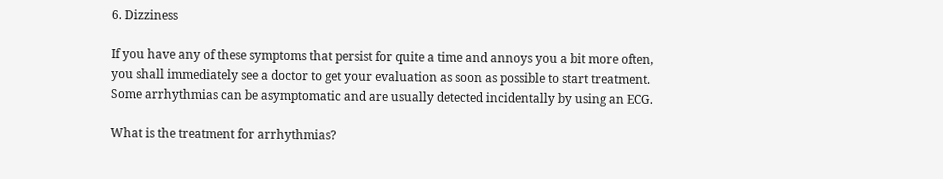6. Dizziness

If you have any of these symptoms that persist for quite a time and annoys you a bit more often, you shall immediately see a doctor to get your evaluation as soon as possible to start treatment. Some arrhythmias can be asymptomatic and are usually detected incidentally by using an ECG.

What is the treatment for arrhythmias?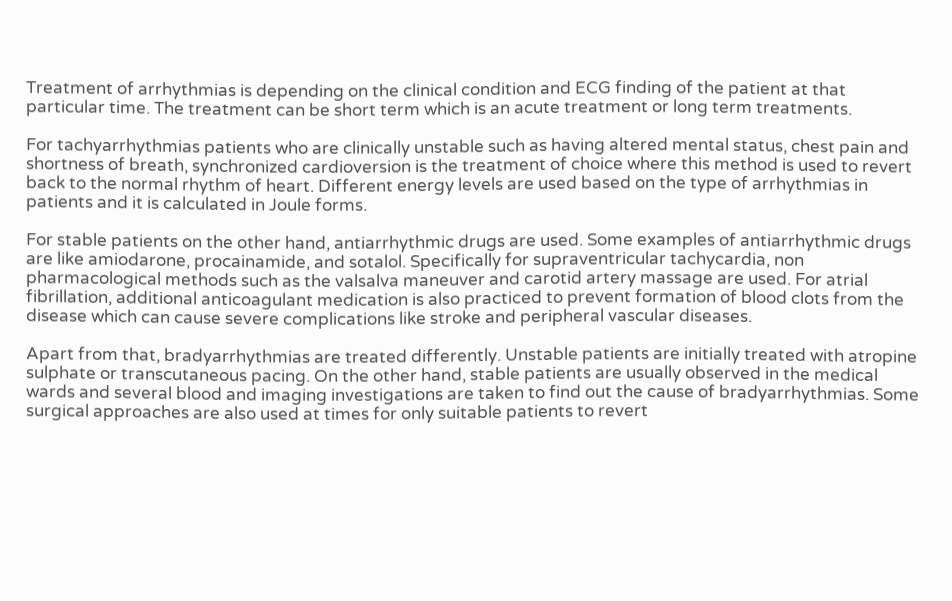Treatment of arrhythmias is depending on the clinical condition and ECG finding of the patient at that particular time. The treatment can be short term which is an acute treatment or long term treatments.

For tachyarrhythmias patients who are clinically unstable such as having altered mental status, chest pain and shortness of breath, synchronized cardioversion is the treatment of choice where this method is used to revert back to the normal rhythm of heart. Different energy levels are used based on the type of arrhythmias in patients and it is calculated in Joule forms.

For stable patients on the other hand, antiarrhythmic drugs are used. Some examples of antiarrhythmic drugs are like amiodarone, procainamide, and sotalol. Specifically for supraventricular tachycardia, non pharmacological methods such as the valsalva maneuver and carotid artery massage are used. For atrial fibrillation, additional anticoagulant medication is also practiced to prevent formation of blood clots from the disease which can cause severe complications like stroke and peripheral vascular diseases.

Apart from that, bradyarrhythmias are treated differently. Unstable patients are initially treated with atropine sulphate or transcutaneous pacing. On the other hand, stable patients are usually observed in the medical wards and several blood and imaging investigations are taken to find out the cause of bradyarrhythmias. Some surgical approaches are also used at times for only suitable patients to revert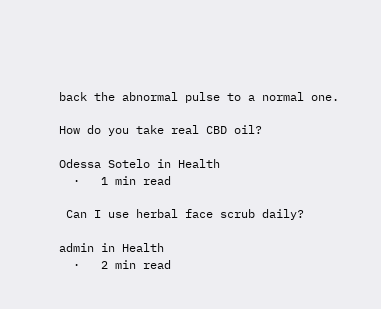back the abnormal pulse to a normal one.

How do you take real CBD oil?

Odessa Sotelo in Health
  ·   1 min read

 Can I use herbal face scrub daily?

admin in Health
  ·   2 min read